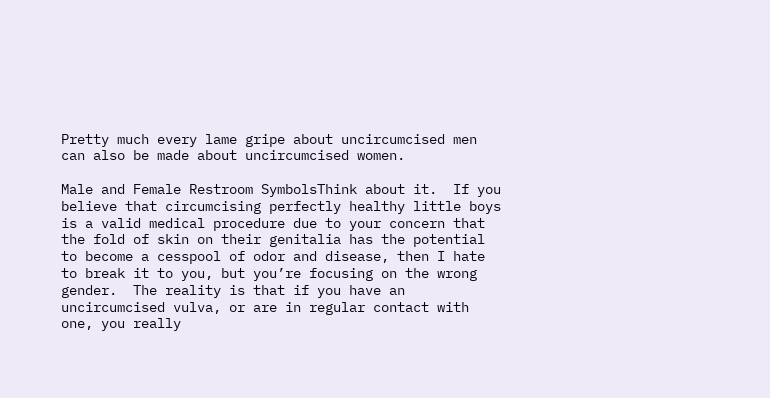Pretty much every lame gripe about uncircumcised men can also be made about uncircumcised women.

Male and Female Restroom SymbolsThink about it.  If you believe that circumcising perfectly healthy little boys is a valid medical procedure due to your concern that the fold of skin on their genitalia has the potential to become a cesspool of odor and disease, then I hate to break it to you, but you’re focusing on the wrong gender.  The reality is that if you have an uncircumcised vulva, or are in regular contact with one, you really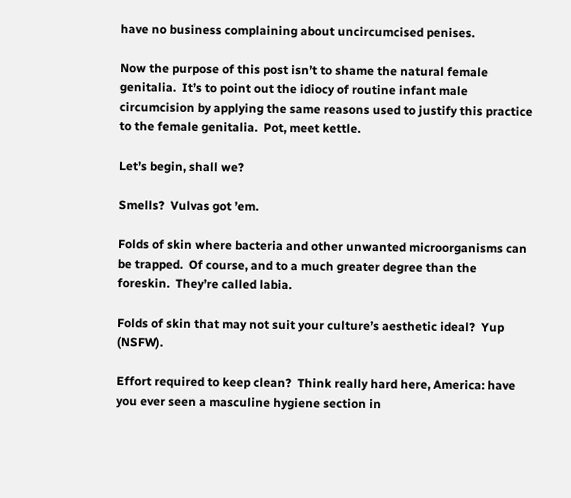have no business complaining about uncircumcised penises.

Now the purpose of this post isn’t to shame the natural female genitalia.  It’s to point out the idiocy of routine infant male circumcision by applying the same reasons used to justify this practice to the female genitalia.  Pot, meet kettle.

Let’s begin, shall we?

Smells?  Vulvas got ’em.

Folds of skin where bacteria and other unwanted microorganisms can be trapped.  Of course, and to a much greater degree than the foreskin.  They’re called labia.

Folds of skin that may not suit your culture’s aesthetic ideal?  Yup (NSFW).

Effort required to keep clean?  Think really hard here, America: have you ever seen a masculine hygiene section in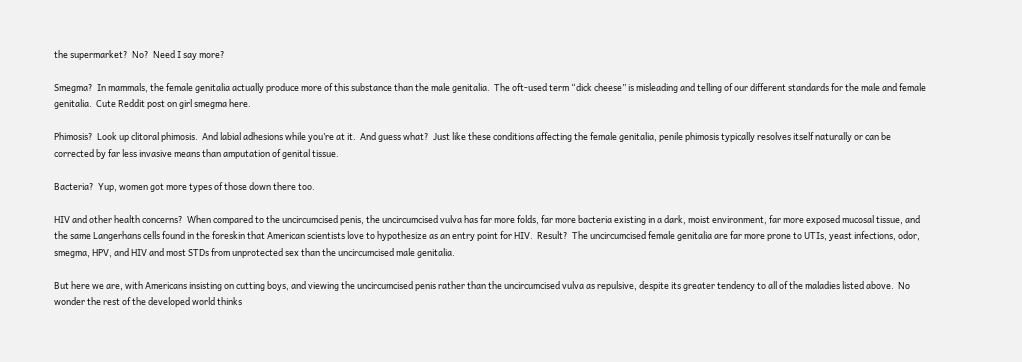the supermarket?  No?  Need I say more?

Smegma?  In mammals, the female genitalia actually produce more of this substance than the male genitalia.  The oft-used term “dick cheese” is misleading and telling of our different standards for the male and female genitalia.  Cute Reddit post on girl smegma here.

Phimosis?  Look up clitoral phimosis.  And labial adhesions while you’re at it.  And guess what?  Just like these conditions affecting the female genitalia, penile phimosis typically resolves itself naturally or can be corrected by far less invasive means than amputation of genital tissue.

Bacteria?  Yup, women got more types of those down there too.

HIV and other health concerns?  When compared to the uncircumcised penis, the uncircumcised vulva has far more folds, far more bacteria existing in a dark, moist environment, far more exposed mucosal tissue, and the same Langerhans cells found in the foreskin that American scientists love to hypothesize as an entry point for HIV.  Result?  The uncircumcised female genitalia are far more prone to UTIs, yeast infections, odor, smegma, HPV, and HIV and most STDs from unprotected sex than the uncircumcised male genitalia.

But here we are, with Americans insisting on cutting boys, and viewing the uncircumcised penis rather than the uncircumcised vulva as repulsive, despite its greater tendency to all of the maladies listed above.  No wonder the rest of the developed world thinks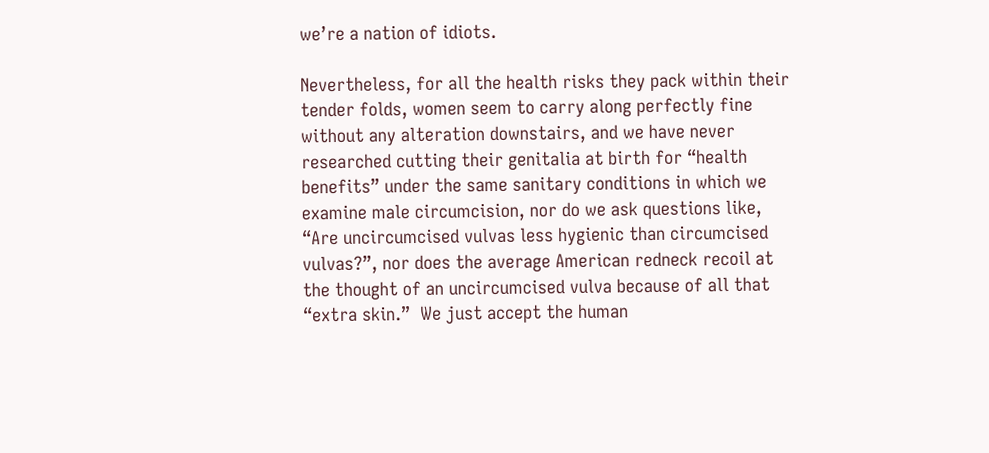we’re a nation of idiots.

Nevertheless, for all the health risks they pack within their tender folds, women seem to carry along perfectly fine without any alteration downstairs, and we have never researched cutting their genitalia at birth for “health benefits” under the same sanitary conditions in which we examine male circumcision, nor do we ask questions like, “Are uncircumcised vulvas less hygienic than circumcised vulvas?”, nor does the average American redneck recoil at the thought of an uncircumcised vulva because of all that “extra skin.”  We just accept the human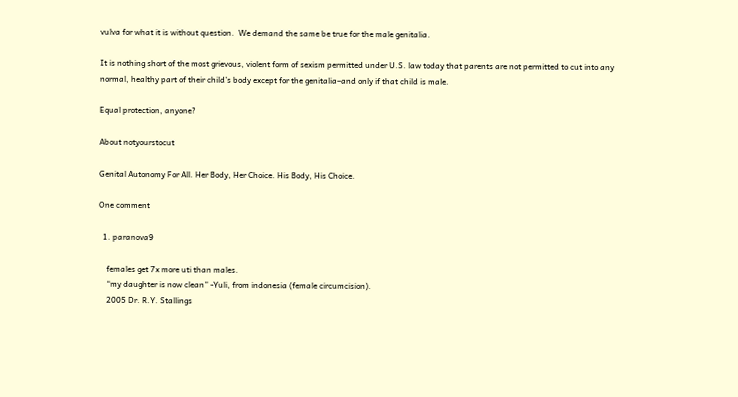vulva for what it is without question.  We demand the same be true for the male genitalia.

It is nothing short of the most grievous, violent form of sexism permitted under U.S. law today that parents are not permitted to cut into any normal, healthy part of their child’s body except for the genitalia–and only if that child is male.

Equal protection, anyone?

About notyourstocut

Genital Autonomy For All. Her Body, Her Choice. His Body, His Choice.

One comment

  1. paranova9

    females get 7x more uti than males.
    “my daughter is now clean” -Yuli, from indonesia (female circumcision).
    2005 Dr. R.Y. Stallings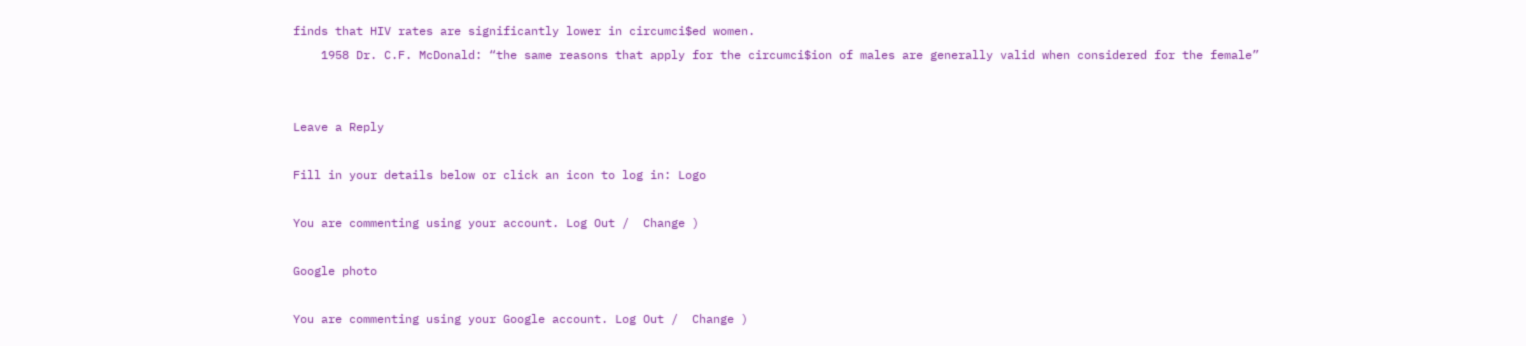finds that HIV rates are significantly lower in circumci$ed women.
    1958 Dr. C.F. McDonald: “the same reasons that apply for the circumci$ion of males are generally valid when considered for the female”


Leave a Reply

Fill in your details below or click an icon to log in: Logo

You are commenting using your account. Log Out /  Change )

Google photo

You are commenting using your Google account. Log Out /  Change )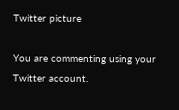Twitter picture

You are commenting using your Twitter account.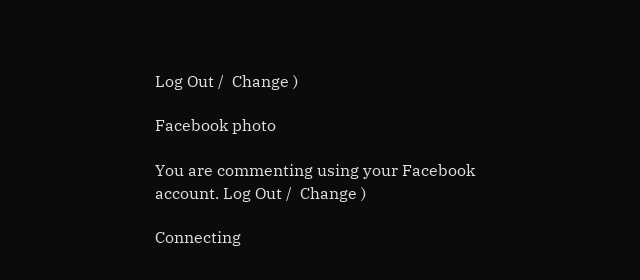Log Out /  Change )

Facebook photo

You are commenting using your Facebook account. Log Out /  Change )

Connecting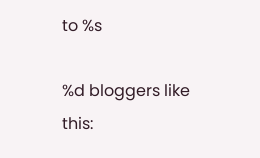to %s

%d bloggers like this: